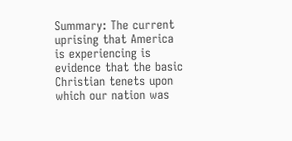Summary: The current uprising that America is experiencing is evidence that the basic Christian tenets upon which our nation was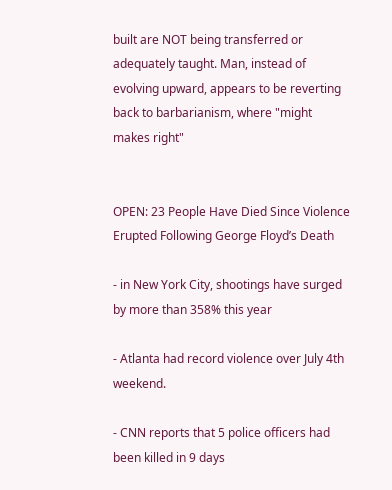built are NOT being transferred or adequately taught. Man, instead of evolving upward, appears to be reverting back to barbarianism, where "might makes right"


OPEN: 23 People Have Died Since Violence Erupted Following George Floyd’s Death

- in New York City, shootings have surged by more than 358% this year

- Atlanta had record violence over July 4th weekend.

- CNN reports that 5 police officers had been killed in 9 days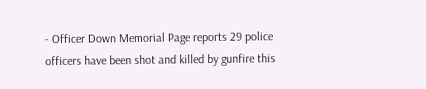- Officer Down Memorial Page reports 29 police officers have been shot and killed by gunfire this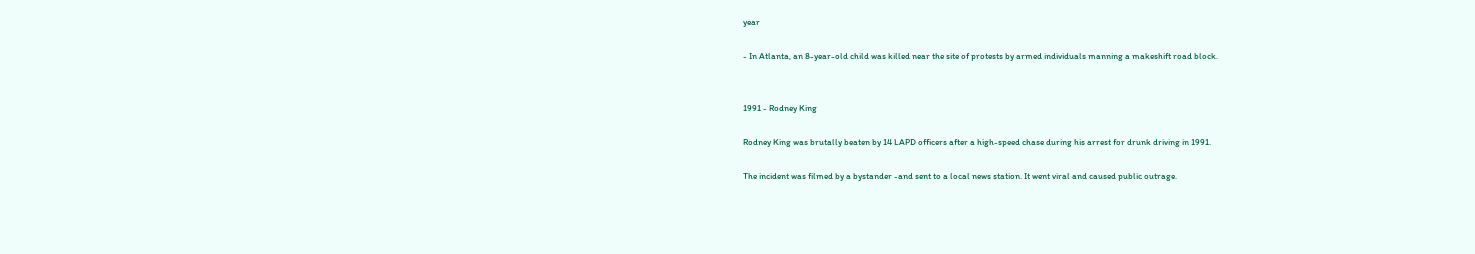year

- In Atlanta, an 8-year-old child was killed near the site of protests by armed individuals manning a makeshift road block.


1991 - Rodney King

Rodney King was brutally beaten by 14 LAPD officers after a high-speed chase during his arrest for drunk driving in 1991.

The incident was filmed by a bystander -and sent to a local news station. It went viral and caused public outrage.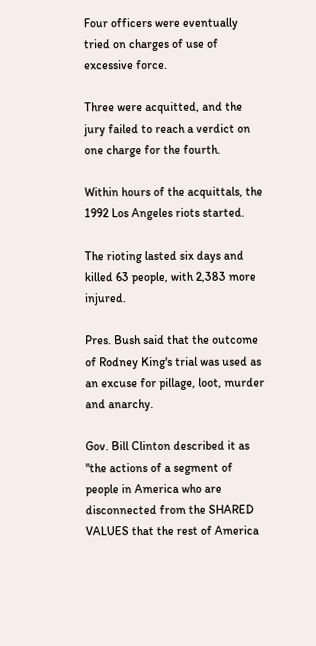Four officers were eventually tried on charges of use of excessive force.

Three were acquitted, and the jury failed to reach a verdict on one charge for the fourth.

Within hours of the acquittals, the 1992 Los Angeles riots started.

The rioting lasted six days and killed 63 people, with 2,383 more injured.

Pres. Bush said that the outcome of Rodney King's trial was used as an excuse for pillage, loot, murder and anarchy.

Gov. Bill Clinton described it as "the actions of a segment of people in America who are disconnected from the SHARED VALUES that the rest of America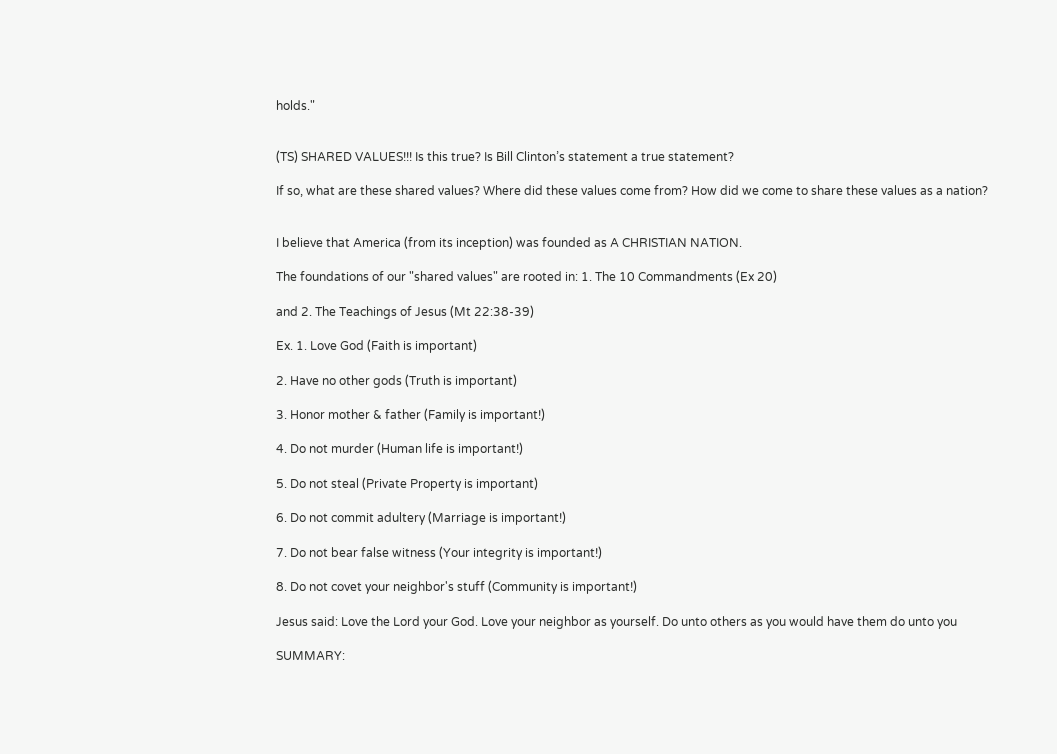holds."


(TS) SHARED VALUES!!! Is this true? Is Bill Clinton’s statement a true statement?

If so, what are these shared values? Where did these values come from? How did we come to share these values as a nation?


I believe that America (from its inception) was founded as A CHRISTIAN NATION.

The foundations of our "shared values" are rooted in: 1. The 10 Commandments (Ex 20)

and 2. The Teachings of Jesus (Mt 22:38-39)

Ex. 1. Love God (Faith is important)

2. Have no other gods (Truth is important)

3. Honor mother & father (Family is important!)

4. Do not murder (Human life is important!)

5. Do not steal (Private Property is important)

6. Do not commit adultery (Marriage is important!)

7. Do not bear false witness (Your integrity is important!)

8. Do not covet your neighbor's stuff (Community is important!)

Jesus said: Love the Lord your God. Love your neighbor as yourself. Do unto others as you would have them do unto you

SUMMARY: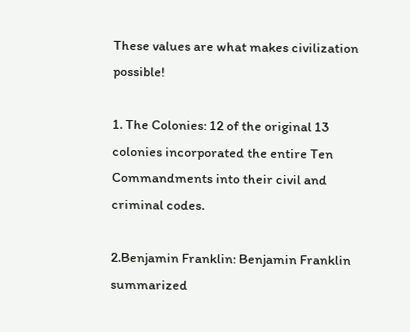These values are what makes civilization possible!

1. The Colonies: 12 of the original 13 colonies incorporated the entire Ten Commandments into their civil and criminal codes.

2.Benjamin Franklin: Benjamin Franklin summarized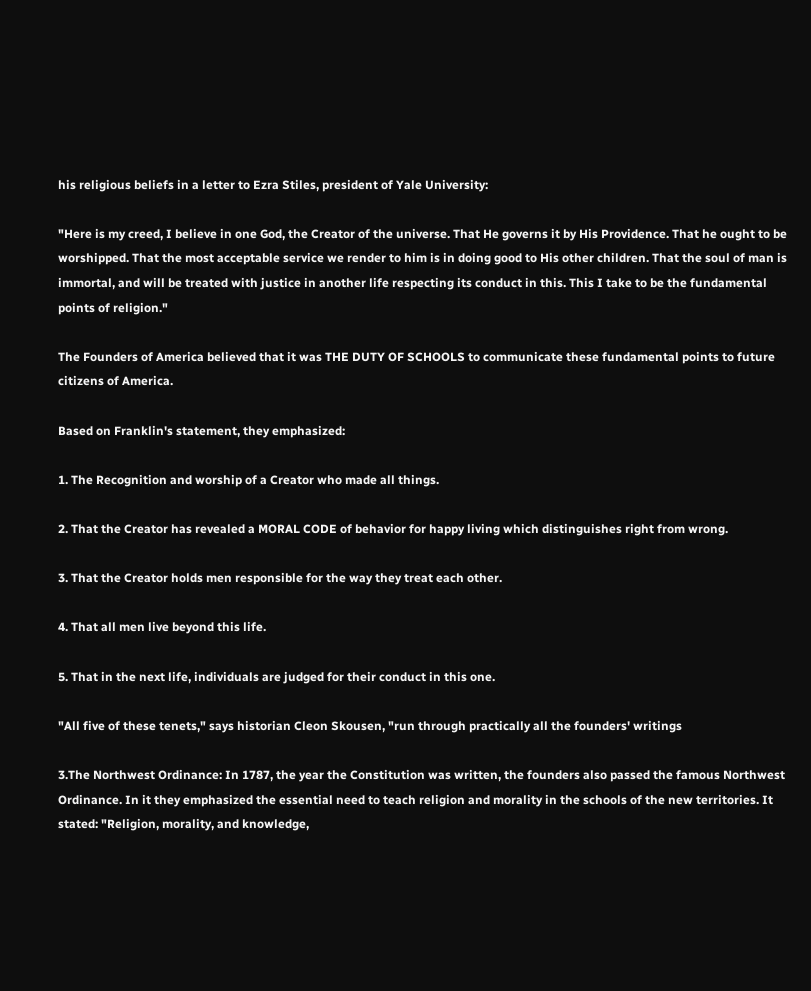his religious beliefs in a letter to Ezra Stiles, president of Yale University:

"Here is my creed, I believe in one God, the Creator of the universe. That He governs it by His Providence. That he ought to be worshipped. That the most acceptable service we render to him is in doing good to His other children. That the soul of man is immortal, and will be treated with justice in another life respecting its conduct in this. This I take to be the fundamental points of religion."

The Founders of America believed that it was THE DUTY OF SCHOOLS to communicate these fundamental points to future citizens of America.

Based on Franklin's statement, they emphasized:

1. The Recognition and worship of a Creator who made all things.

2. That the Creator has revealed a MORAL CODE of behavior for happy living which distinguishes right from wrong.

3. That the Creator holds men responsible for the way they treat each other.

4. That all men live beyond this life.

5. That in the next life, individuals are judged for their conduct in this one.

"All five of these tenets," says historian Cleon Skousen, "run through practically all the founders' writings

3.The Northwest Ordinance: In 1787, the year the Constitution was written, the founders also passed the famous Northwest Ordinance. In it they emphasized the essential need to teach religion and morality in the schools of the new territories. It stated: "Religion, morality, and knowledge,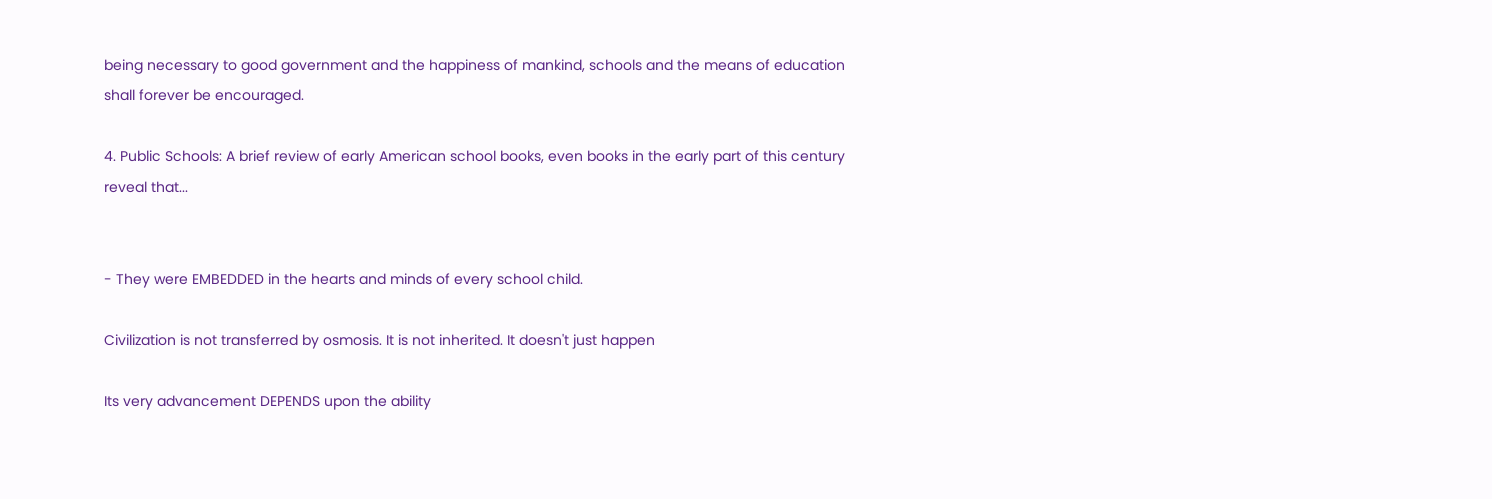being necessary to good government and the happiness of mankind, schools and the means of education shall forever be encouraged.

4. Public Schools: A brief review of early American school books, even books in the early part of this century reveal that...


- They were EMBEDDED in the hearts and minds of every school child.

Civilization is not transferred by osmosis. It is not inherited. It doesn't just happen

Its very advancement DEPENDS upon the ability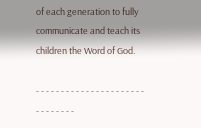of each generation to fully communicate and teach its children the Word of God.

- - - - - - - - - - - - - - - - - - - - - - - - - - - - - -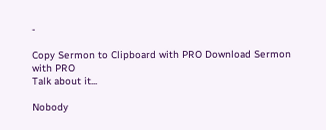-

Copy Sermon to Clipboard with PRO Download Sermon with PRO
Talk about it...

Nobody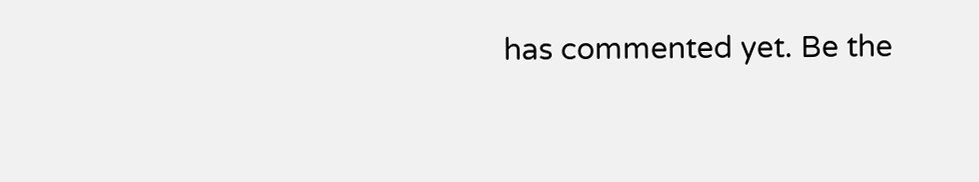has commented yet. Be the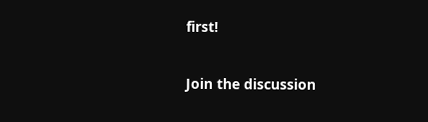first!

Join the discussion